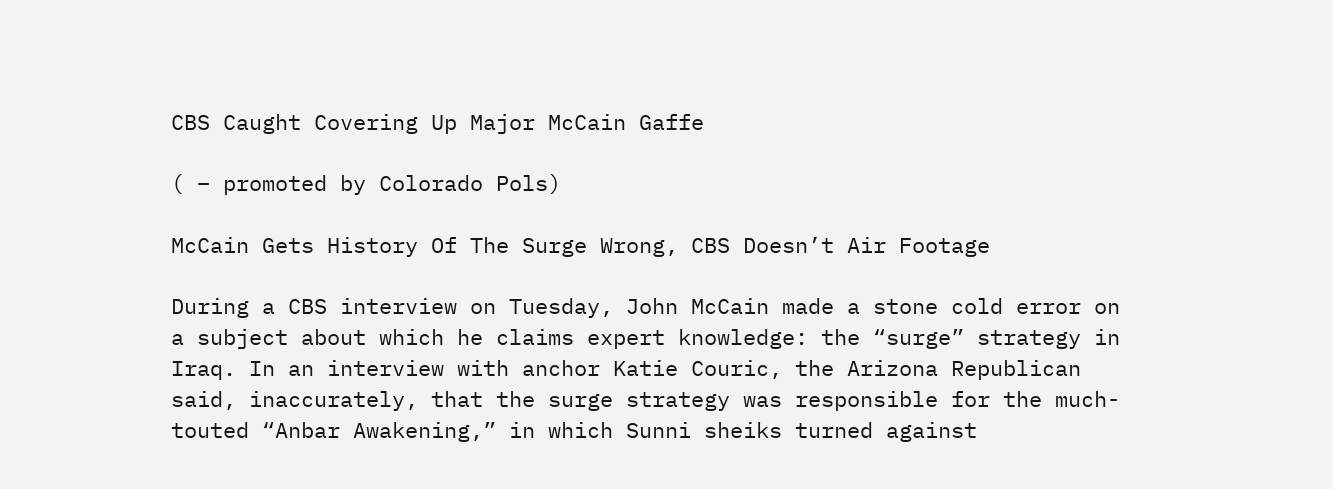CBS Caught Covering Up Major McCain Gaffe

( – promoted by Colorado Pols)

McCain Gets History Of The Surge Wrong, CBS Doesn’t Air Footage

During a CBS interview on Tuesday, John McCain made a stone cold error on a subject about which he claims expert knowledge: the “surge” strategy in Iraq. In an interview with anchor Katie Couric, the Arizona Republican said, inaccurately, that the surge strategy was responsible for the much-touted “Anbar Awakening,” in which Sunni sheiks turned against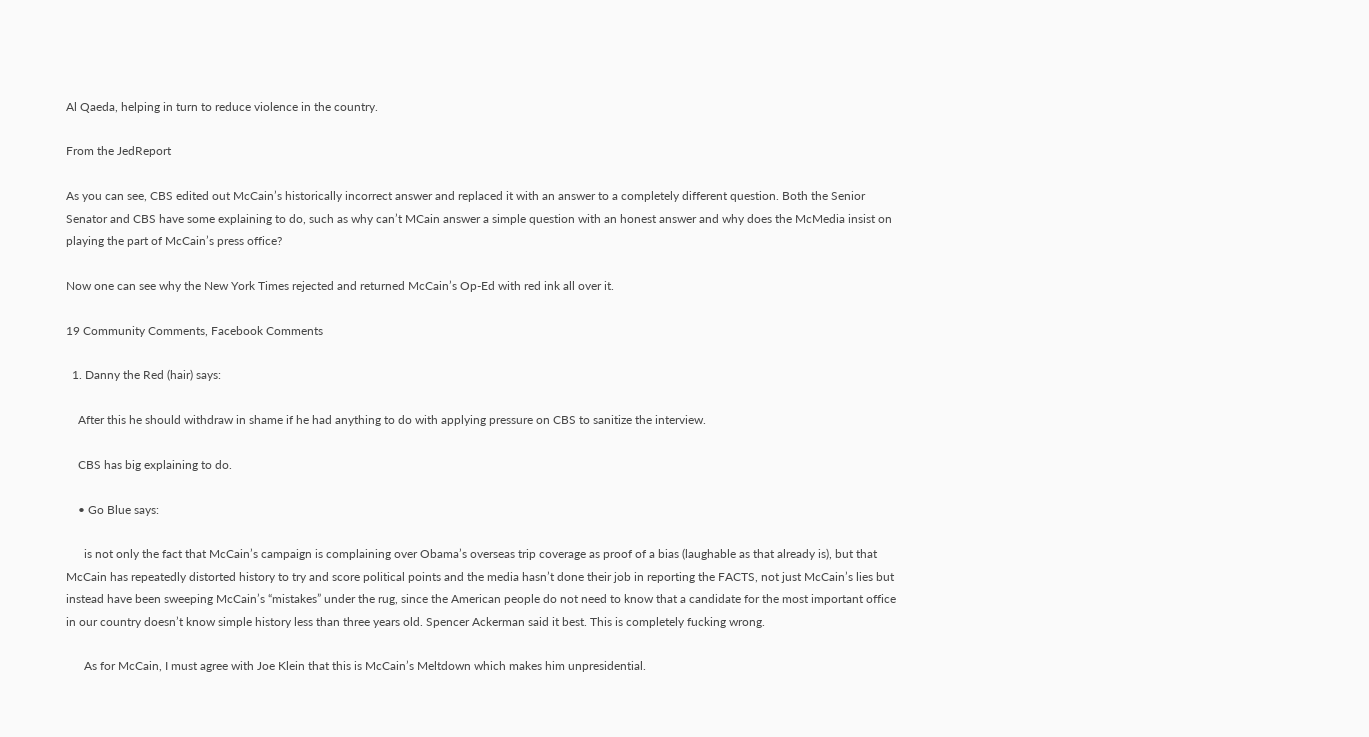Al Qaeda, helping in turn to reduce violence in the country.

From the JedReport

As you can see, CBS edited out McCain’s historically incorrect answer and replaced it with an answer to a completely different question. Both the Senior Senator and CBS have some explaining to do, such as why can’t MCain answer a simple question with an honest answer and why does the McMedia insist on playing the part of McCain’s press office?

Now one can see why the New York Times rejected and returned McCain’s Op-Ed with red ink all over it.

19 Community Comments, Facebook Comments

  1. Danny the Red (hair) says:

    After this he should withdraw in shame if he had anything to do with applying pressure on CBS to sanitize the interview.

    CBS has big explaining to do.

    • Go Blue says:

      is not only the fact that McCain’s campaign is complaining over Obama’s overseas trip coverage as proof of a bias (laughable as that already is), but that McCain has repeatedly distorted history to try and score political points and the media hasn’t done their job in reporting the FACTS, not just McCain’s lies but instead have been sweeping McCain’s “mistakes” under the rug, since the American people do not need to know that a candidate for the most important office in our country doesn’t know simple history less than three years old. Spencer Ackerman said it best. This is completely fucking wrong.

      As for McCain, I must agree with Joe Klein that this is McCain’s Meltdown which makes him unpresidential.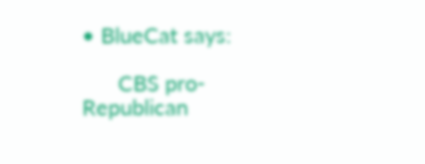• BlueCat says:

      CBS pro-Republican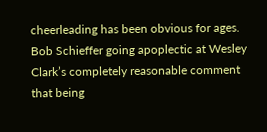cheerleading has been obvious for ages.  Bob Schieffer going apoplectic at Wesley Clark’s completely reasonable comment that being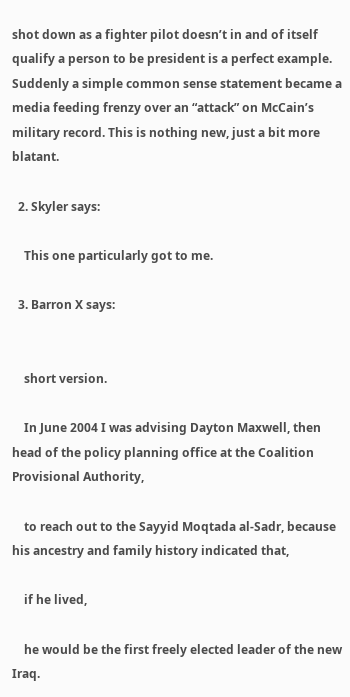shot down as a fighter pilot doesn’t in and of itself qualify a person to be president is a perfect example.  Suddenly a simple common sense statement became a media feeding frenzy over an “attack” on McCain’s military record. This is nothing new, just a bit more blatant.

  2. Skyler says:

    This one particularly got to me.

  3. Barron X says:


    short version.

    In June 2004 I was advising Dayton Maxwell, then head of the policy planning office at the Coalition Provisional Authority,

    to reach out to the Sayyid Moqtada al-Sadr, because his ancestry and family history indicated that,

    if he lived,

    he would be the first freely elected leader of the new Iraq.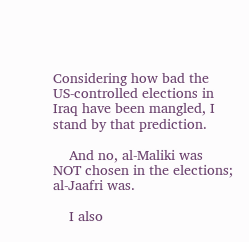Considering how bad the US-controlled elections in Iraq have been mangled, I stand by that prediction.

    And no, al-Maliki was NOT chosen in the elections; al-Jaafri was.

    I also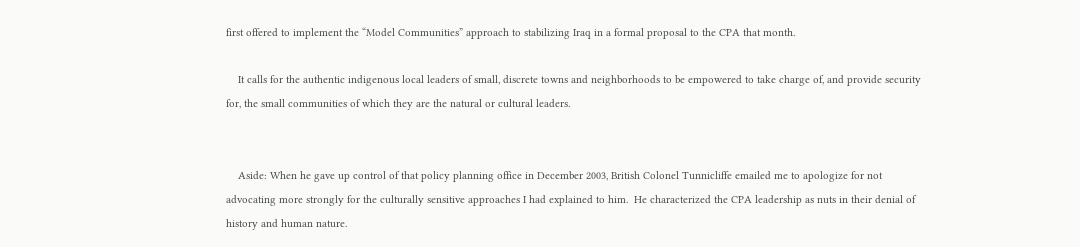first offered to implement the “Model Communities” approach to stabilizing Iraq in a formal proposal to the CPA that month.

    It calls for the authentic indigenous local leaders of small, discrete towns and neighborhoods to be empowered to take charge of, and provide security for, the small communities of which they are the natural or cultural leaders.


    Aside: When he gave up control of that policy planning office in December 2003, British Colonel Tunnicliffe emailed me to apologize for not advocating more strongly for the culturally sensitive approaches I had explained to him.  He characterized the CPA leadership as nuts in their denial of history and human nature.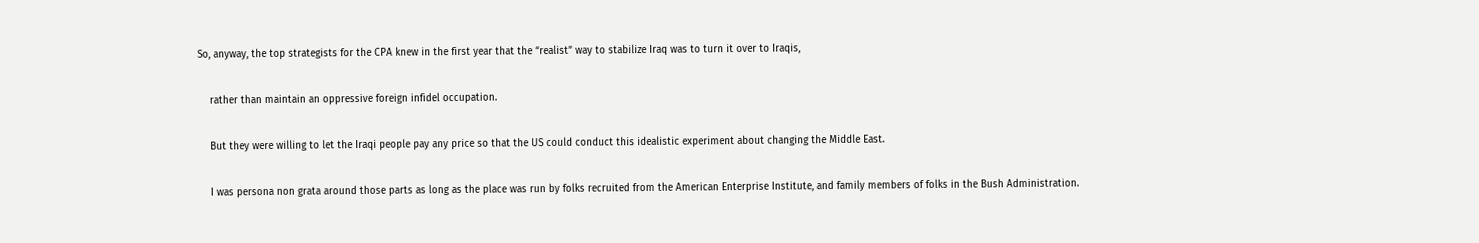So, anyway, the top strategists for the CPA knew in the first year that the “realist” way to stabilize Iraq was to turn it over to Iraqis,

    rather than maintain an oppressive foreign infidel occupation.

    But they were willing to let the Iraqi people pay any price so that the US could conduct this idealistic experiment about changing the Middle East.

    I was persona non grata around those parts as long as the place was run by folks recruited from the American Enterprise Institute, and family members of folks in the Bush Administration.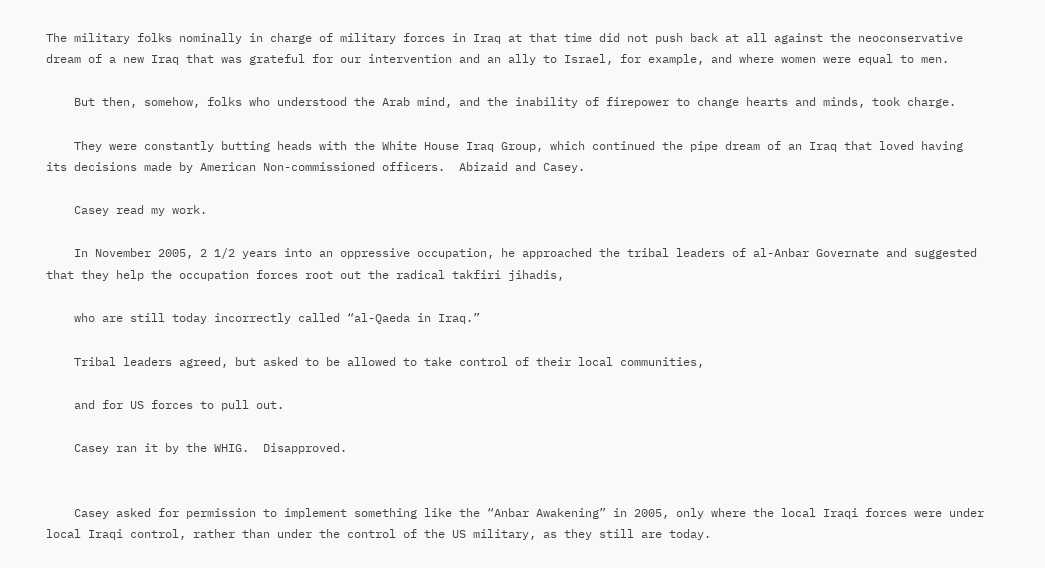The military folks nominally in charge of military forces in Iraq at that time did not push back at all against the neoconservative dream of a new Iraq that was grateful for our intervention and an ally to Israel, for example, and where women were equal to men.

    But then, somehow, folks who understood the Arab mind, and the inability of firepower to change hearts and minds, took charge.

    They were constantly butting heads with the White House Iraq Group, which continued the pipe dream of an Iraq that loved having its decisions made by American Non-commissioned officers.  Abizaid and Casey.

    Casey read my work.

    In November 2005, 2 1/2 years into an oppressive occupation, he approached the tribal leaders of al-Anbar Governate and suggested that they help the occupation forces root out the radical takfiri jihadis,

    who are still today incorrectly called “al-Qaeda in Iraq.”

    Tribal leaders agreed, but asked to be allowed to take control of their local communities,

    and for US forces to pull out.

    Casey ran it by the WHIG.  Disapproved.


    Casey asked for permission to implement something like the “Anbar Awakening” in 2005, only where the local Iraqi forces were under local Iraqi control, rather than under the control of the US military, as they still are today.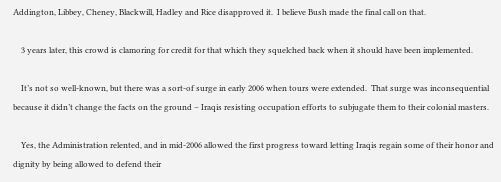Addington, Libbey, Cheney, Blackwill, Hadley and Rice disapproved it.  I believe Bush made the final call on that.

    3 years later, this crowd is clamoring for credit for that which they squelched back when it should have been implemented.

    It’s not so well-known, but there was a sort-of surge in early 2006 when tours were extended.  That surge was inconsequential because it didn’t change the facts on the ground – Iraqis resisting occupation efforts to subjugate them to their colonial masters.

    Yes, the Administration relented, and in mid-2006 allowed the first progress toward letting Iraqis regain some of their honor and dignity by being allowed to defend their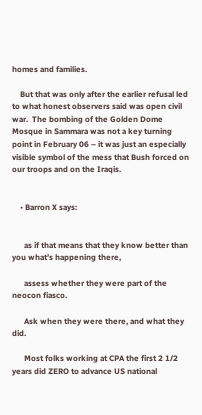homes and families.

    But that was only after the earlier refusal led to what honest observers said was open civil war.  The bombing of the Golden Dome Mosque in Sammara was not a key turning point in February 06 – it was just an especially visible symbol of the mess that Bush forced on our troops and on the Iraqis.


    • Barron X says:


      as if that means that they know better than you what’s happening there,

      assess whether they were part of the neocon fiasco.

      Ask when they were there, and what they did.

      Most folks working at CPA the first 2 1/2 years did ZERO to advance US national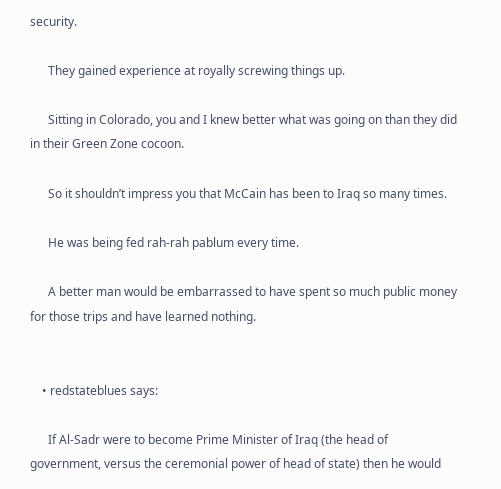security.

      They gained experience at royally screwing things up.

      Sitting in Colorado, you and I knew better what was going on than they did in their Green Zone cocoon.

      So it shouldn’t impress you that McCain has been to Iraq so many times.

      He was being fed rah-rah pablum every time.

      A better man would be embarrassed to have spent so much public money for those trips and have learned nothing.


    • redstateblues says:

      If Al-Sadr were to become Prime Minister of Iraq (the head of government, versus the ceremonial power of head of state) then he would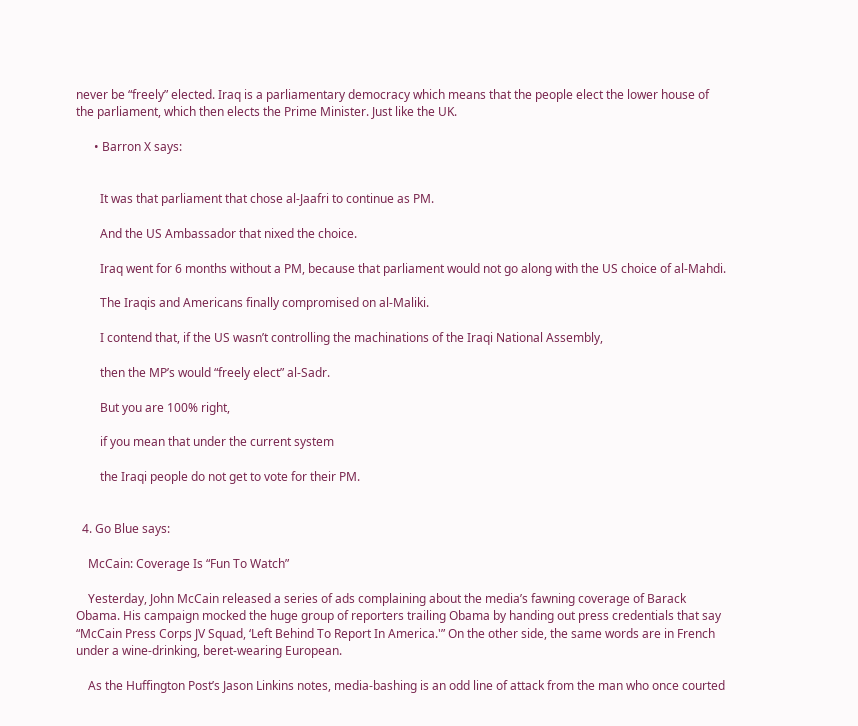never be “freely” elected. Iraq is a parliamentary democracy which means that the people elect the lower house of the parliament, which then elects the Prime Minister. Just like the UK.

      • Barron X says:


        It was that parliament that chose al-Jaafri to continue as PM.

        And the US Ambassador that nixed the choice.

        Iraq went for 6 months without a PM, because that parliament would not go along with the US choice of al-Mahdi.

        The Iraqis and Americans finally compromised on al-Maliki.

        I contend that, if the US wasn’t controlling the machinations of the Iraqi National Assembly,

        then the MP’s would “freely elect” al-Sadr.

        But you are 100% right,

        if you mean that under the current system

        the Iraqi people do not get to vote for their PM.


  4. Go Blue says:

    McCain: Coverage Is “Fun To Watch”

    Yesterday, John McCain released a series of ads complaining about the media’s fawning coverage of Barack Obama. His campaign mocked the huge group of reporters trailing Obama by handing out press credentials that say “McCain Press Corps JV Squad, ‘Left Behind To Report In America.'” On the other side, the same words are in French under a wine-drinking, beret-wearing European.

    As the Huffington Post’s Jason Linkins notes, media-bashing is an odd line of attack from the man who once courted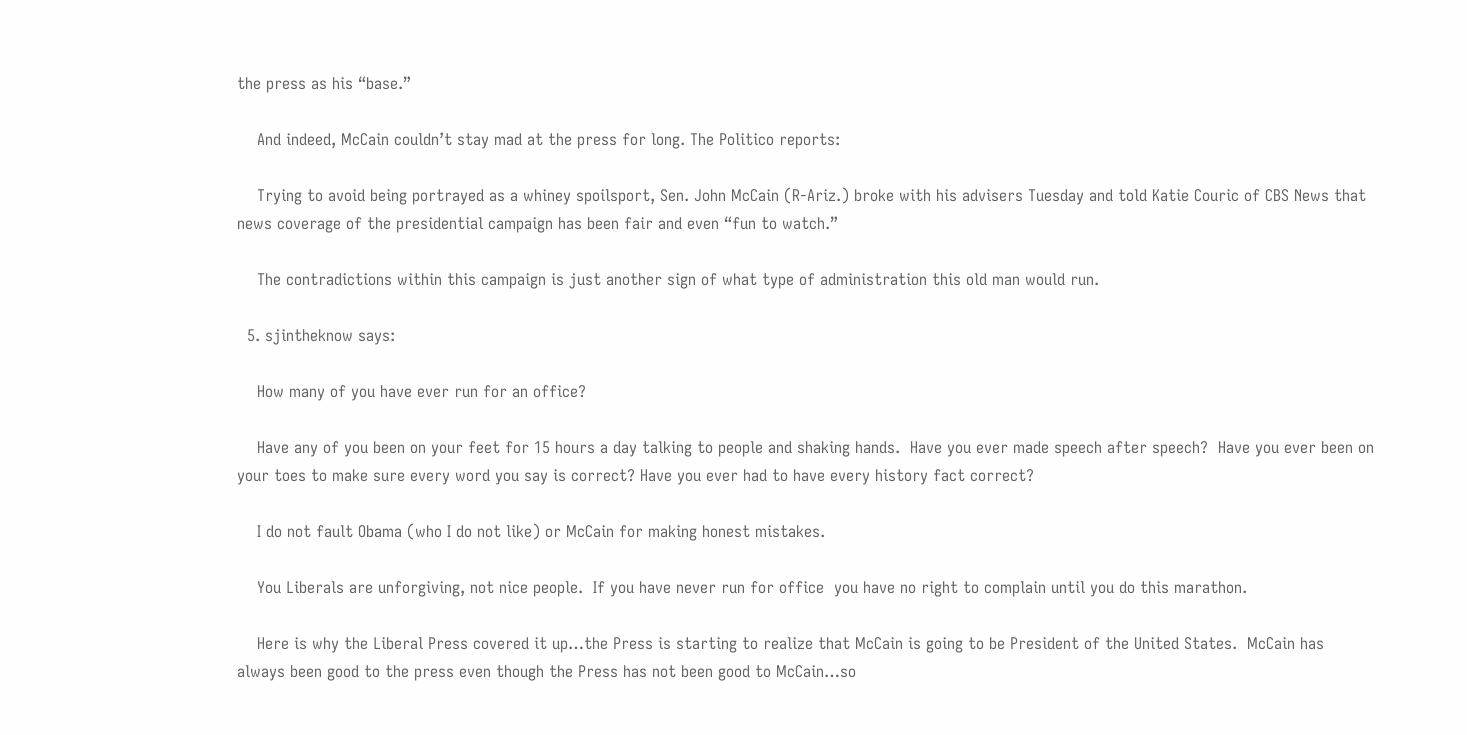the press as his “base.”

    And indeed, McCain couldn’t stay mad at the press for long. The Politico reports:

    Trying to avoid being portrayed as a whiney spoilsport, Sen. John McCain (R-Ariz.) broke with his advisers Tuesday and told Katie Couric of CBS News that news coverage of the presidential campaign has been fair and even “fun to watch.”

    The contradictions within this campaign is just another sign of what type of administration this old man would run.

  5. sjintheknow says:

    How many of you have ever run for an office?

    Have any of you been on your feet for 15 hours a day talking to people and shaking hands.  Have you ever made speech after speech?  Have you ever been on your toes to make sure every word you say is correct? Have you ever had to have every history fact correct?

    I do not fault Obama (who I do not like) or McCain for making honest mistakes.

    You Liberals are unforgiving, not nice people.  If you have never run for office  you have no right to complain until you do this marathon.

    Here is why the Liberal Press covered it up…the Press is starting to realize that McCain is going to be President of the United States.  McCain has always been good to the press even though the Press has not been good to McCain…so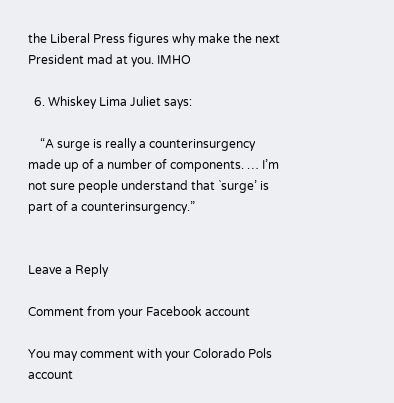the Liberal Press figures why make the next President mad at you. IMHO

  6. Whiskey Lima Juliet says:

    “A surge is really a counterinsurgency made up of a number of components. … I’m not sure people understand that `surge’ is part of a counterinsurgency.”


Leave a Reply

Comment from your Facebook account

You may comment with your Colorado Pols account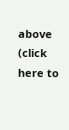above (click here to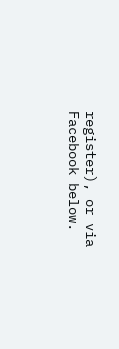register), or via Facebook below.